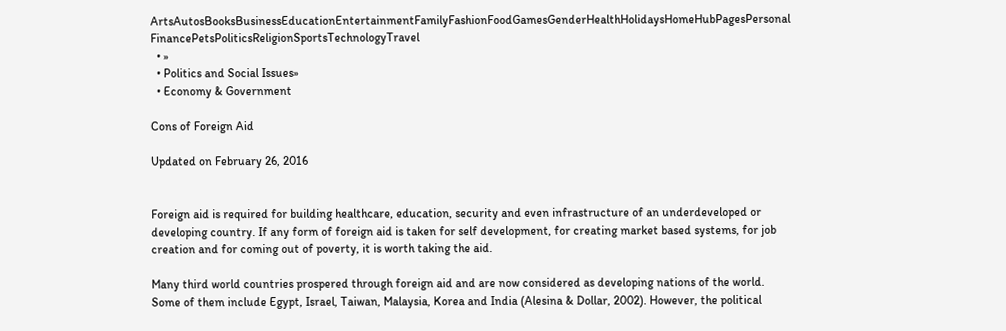ArtsAutosBooksBusinessEducationEntertainmentFamilyFashionFoodGamesGenderHealthHolidaysHomeHubPagesPersonal FinancePetsPoliticsReligionSportsTechnologyTravel
  • »
  • Politics and Social Issues»
  • Economy & Government

Cons of Foreign Aid

Updated on February 26, 2016


Foreign aid is required for building healthcare, education, security and even infrastructure of an underdeveloped or developing country. If any form of foreign aid is taken for self development, for creating market based systems, for job creation and for coming out of poverty, it is worth taking the aid.

Many third world countries prospered through foreign aid and are now considered as developing nations of the world. Some of them include Egypt, Israel, Taiwan, Malaysia, Korea and India (Alesina & Dollar, 2002). However, the political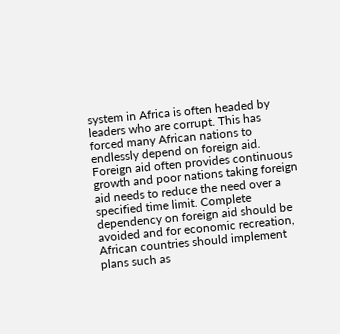system in Africa is often headed by leaders who are corrupt. This has forced many African nations to endlessly depend on foreign aid. Foreign aid often provides continuous growth and poor nations taking foreign aid needs to reduce the need over a specified time limit. Complete dependency on foreign aid should be avoided and for economic recreation, African countries should implement plans such as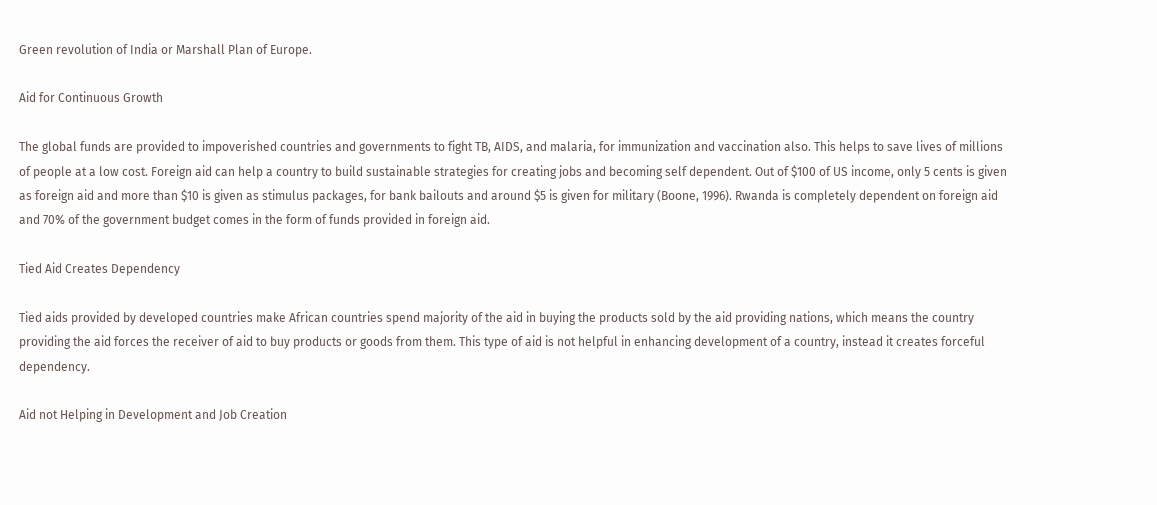Green revolution of India or Marshall Plan of Europe.

Aid for Continuous Growth

The global funds are provided to impoverished countries and governments to fight TB, AIDS, and malaria, for immunization and vaccination also. This helps to save lives of millions of people at a low cost. Foreign aid can help a country to build sustainable strategies for creating jobs and becoming self dependent. Out of $100 of US income, only 5 cents is given as foreign aid and more than $10 is given as stimulus packages, for bank bailouts and around $5 is given for military (Boone, 1996). Rwanda is completely dependent on foreign aid and 70% of the government budget comes in the form of funds provided in foreign aid.

Tied Aid Creates Dependency

Tied aids provided by developed countries make African countries spend majority of the aid in buying the products sold by the aid providing nations, which means the country providing the aid forces the receiver of aid to buy products or goods from them. This type of aid is not helpful in enhancing development of a country, instead it creates forceful dependency.

Aid not Helping in Development and Job Creation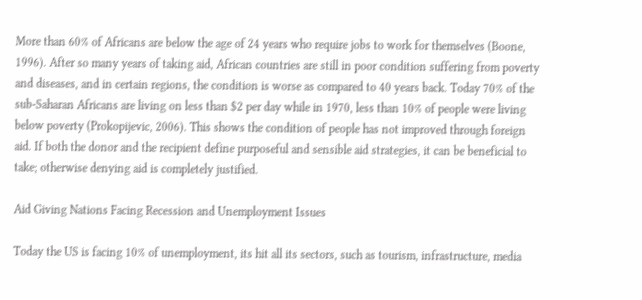More than 60% of Africans are below the age of 24 years who require jobs to work for themselves (Boone, 1996). After so many years of taking aid, African countries are still in poor condition suffering from poverty and diseases, and in certain regions, the condition is worse as compared to 40 years back. Today 70% of the sub-Saharan Africans are living on less than $2 per day while in 1970, less than 10% of people were living below poverty (Prokopijevic, 2006). This shows the condition of people has not improved through foreign aid. If both the donor and the recipient define purposeful and sensible aid strategies, it can be beneficial to take; otherwise denying aid is completely justified.

Aid Giving Nations Facing Recession and Unemployment Issues

Today the US is facing 10% of unemployment, its hit all its sectors, such as tourism, infrastructure, media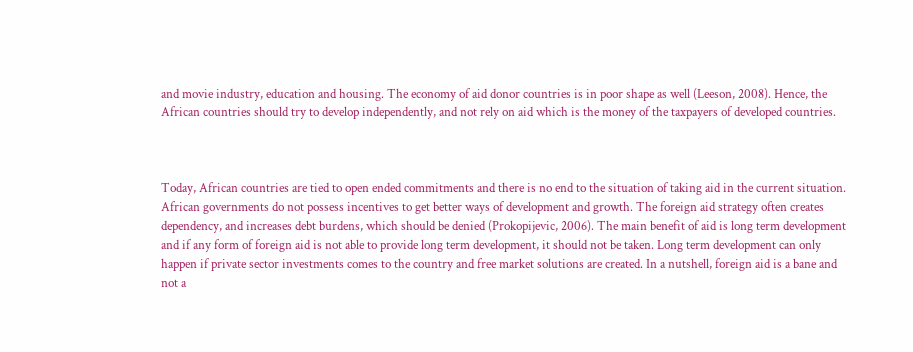and movie industry, education and housing. The economy of aid donor countries is in poor shape as well (Leeson, 2008). Hence, the African countries should try to develop independently, and not rely on aid which is the money of the taxpayers of developed countries.



Today, African countries are tied to open ended commitments and there is no end to the situation of taking aid in the current situation. African governments do not possess incentives to get better ways of development and growth. The foreign aid strategy often creates dependency, and increases debt burdens, which should be denied (Prokopijevic, 2006). The main benefit of aid is long term development and if any form of foreign aid is not able to provide long term development, it should not be taken. Long term development can only happen if private sector investments comes to the country and free market solutions are created. In a nutshell, foreign aid is a bane and not a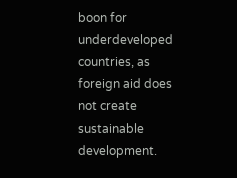boon for underdeveloped countries, as foreign aid does not create sustainable development.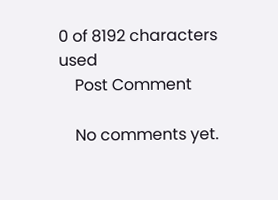0 of 8192 characters used
    Post Comment

    No comments yet.